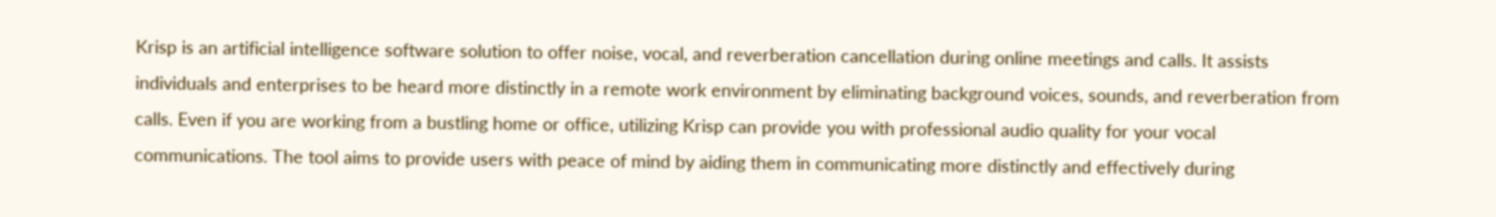Krisp is an artificial intelligence software solution to offer noise, vocal, and reverberation cancellation during online meetings and calls. It assists individuals and enterprises to be heard more distinctly in a remote work environment by eliminating background voices, sounds, and reverberation from calls. Even if you are working from a bustling home or office, utilizing Krisp can provide you with professional audio quality for your vocal communications. The tool aims to provide users with peace of mind by aiding them in communicating more distinctly and effectively during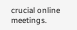crucial online meetings.